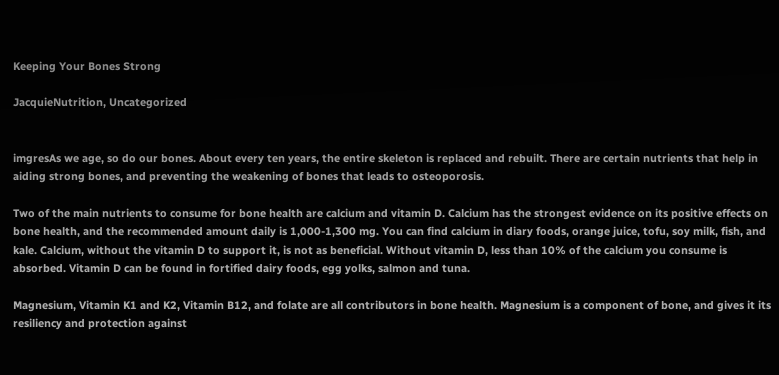Keeping Your Bones Strong

JacquieNutrition, Uncategorized


imgresAs we age, so do our bones. About every ten years, the entire skeleton is replaced and rebuilt. There are certain nutrients that help in aiding strong bones, and preventing the weakening of bones that leads to osteoporosis.

Two of the main nutrients to consume for bone health are calcium and vitamin D. Calcium has the strongest evidence on its positive effects on bone health, and the recommended amount daily is 1,000-1,300 mg. You can find calcium in diary foods, orange juice, tofu, soy milk, fish, and kale. Calcium, without the vitamin D to support it, is not as beneficial. Without vitamin D, less than 10% of the calcium you consume is absorbed. Vitamin D can be found in fortified dairy foods, egg yolks, salmon and tuna.

Magnesium, Vitamin K1 and K2, Vitamin B12, and folate are all contributors in bone health. Magnesium is a component of bone, and gives it its resiliency and protection against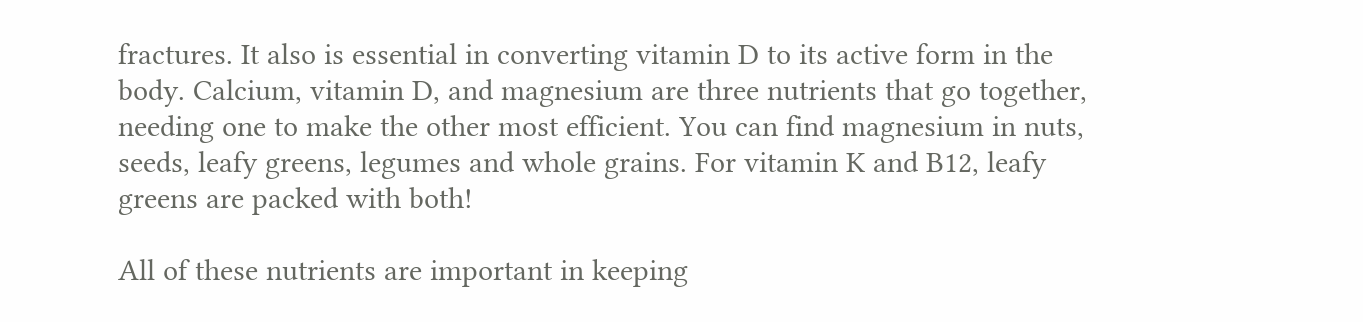fractures. It also is essential in converting vitamin D to its active form in the body. Calcium, vitamin D, and magnesium are three nutrients that go together, needing one to make the other most efficient. You can find magnesium in nuts, seeds, leafy greens, legumes and whole grains. For vitamin K and B12, leafy greens are packed with both!

All of these nutrients are important in keeping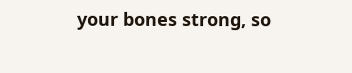your bones strong, so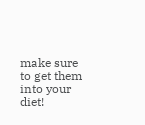make sure to get them into your diet!